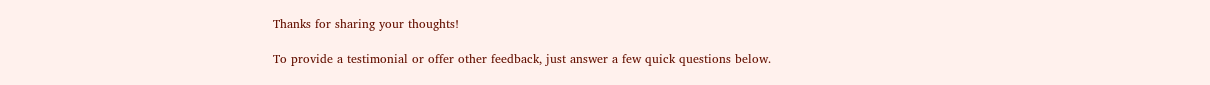Thanks for sharing your thoughts!

To provide a testimonial or offer other feedback, just answer a few quick questions below.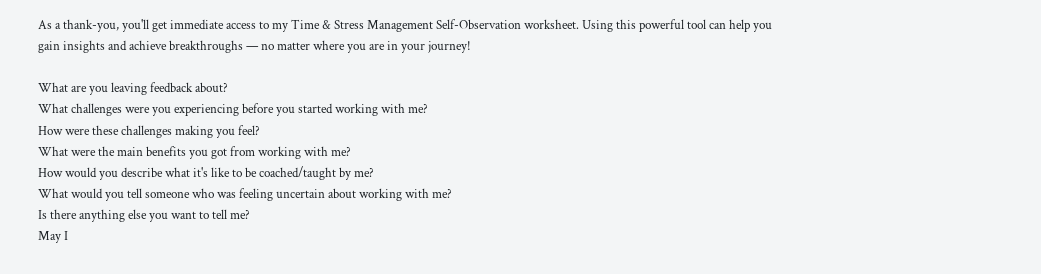As a thank-you, you'll get immediate access to my Time & Stress Management Self-Observation worksheet. Using this powerful tool can help you gain insights and achieve breakthroughs — no matter where you are in your journey!

What are you leaving feedback about?
What challenges were you experiencing before you started working with me?
How were these challenges making you feel?
What were the main benefits you got from working with me?
How would you describe what it's like to be coached/taught by me?
What would you tell someone who was feeling uncertain about working with me?
Is there anything else you want to tell me?
May I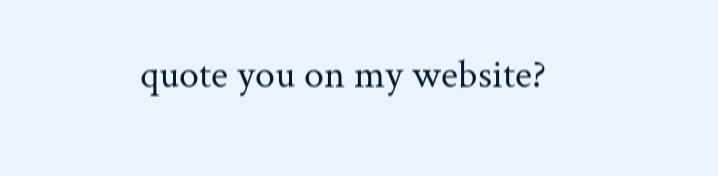quote you on my website?